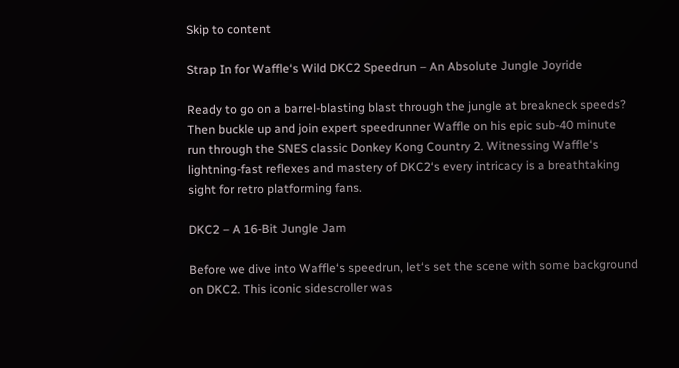Skip to content

Strap In for Waffle‘s Wild DKC2 Speedrun – An Absolute Jungle Joyride

Ready to go on a barrel-blasting blast through the jungle at breakneck speeds? Then buckle up and join expert speedrunner Waffle on his epic sub-40 minute run through the SNES classic Donkey Kong Country 2. Witnessing Waffle‘s lightning-fast reflexes and mastery of DKC2‘s every intricacy is a breathtaking sight for retro platforming fans.

DKC2 – A 16-Bit Jungle Jam

Before we dive into Waffle‘s speedrun, let‘s set the scene with some background on DKC2. This iconic sidescroller was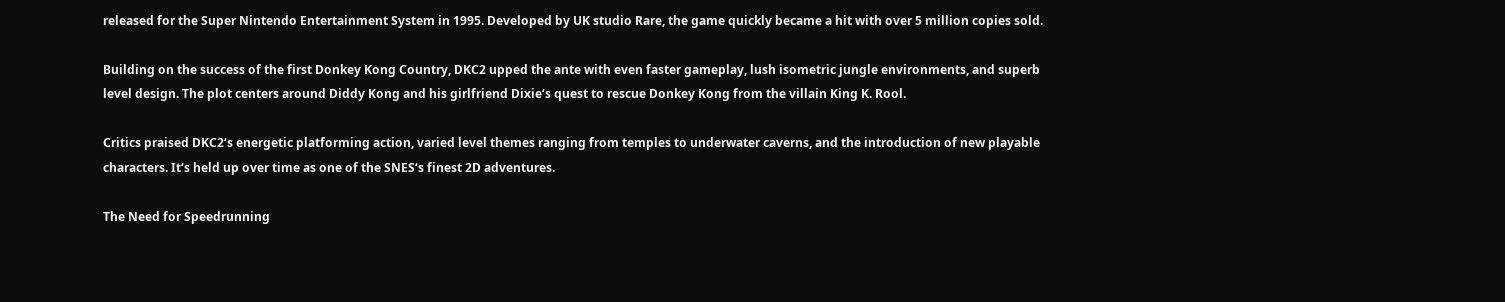released for the Super Nintendo Entertainment System in 1995. Developed by UK studio Rare, the game quickly became a hit with over 5 million copies sold.

Building on the success of the first Donkey Kong Country, DKC2 upped the ante with even faster gameplay, lush isometric jungle environments, and superb level design. The plot centers around Diddy Kong and his girlfriend Dixie‘s quest to rescue Donkey Kong from the villain King K. Rool.

Critics praised DKC2‘s energetic platforming action, varied level themes ranging from temples to underwater caverns, and the introduction of new playable characters. It‘s held up over time as one of the SNES‘s finest 2D adventures.

The Need for Speedrunning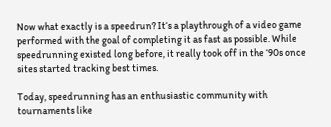Now what exactly is a speedrun? It‘s a playthrough of a video game performed with the goal of completing it as fast as possible. While speedrunning existed long before, it really took off in the ‘90s once sites started tracking best times.

Today, speedrunning has an enthusiastic community with tournaments like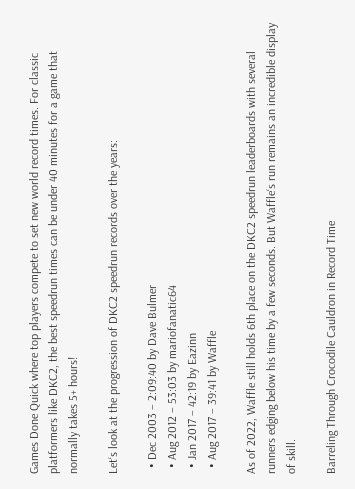Games Done Quick where top players compete to set new world record times. For classic platformers like DKC2, the best speedrun times can be under 40 minutes for a game that normally takes 5+ hours!

Let‘s look at the progression of DKC2 speedrun records over the years:

  • Dec 2003 – 2:09:40 by Dave Bulmer
  • Aug 2012 – 53:03 by mariofanatic64
  • Jan 2017 – 42:19 by Eazinn
  • Aug 2017 – 39:41 by Waffle

As of 2022, Waffle still holds 6th place on the DKC2 speedrun leaderboards with several runners edging below his time by a few seconds. But Waffle‘s run remains an incredible display of skill.

Barreling Through Crocodile Cauldron in Record Time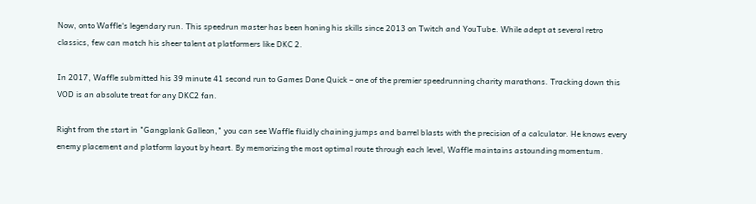Now, onto Waffle‘s legendary run. This speedrun master has been honing his skills since 2013 on Twitch and YouTube. While adept at several retro classics, few can match his sheer talent at platformers like DKC 2.

In 2017, Waffle submitted his 39 minute 41 second run to Games Done Quick – one of the premier speedrunning charity marathons. Tracking down this VOD is an absolute treat for any DKC2 fan.

Right from the start in "Gangplank Galleon," you can see Waffle fluidly chaining jumps and barrel blasts with the precision of a calculator. He knows every enemy placement and platform layout by heart. By memorizing the most optimal route through each level, Waffle maintains astounding momentum.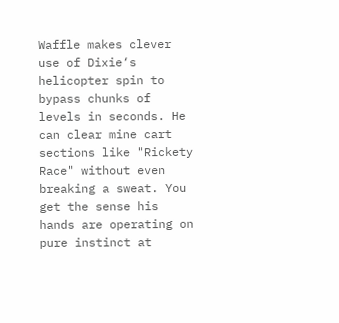Waffle makes clever use of Dixie‘s helicopter spin to bypass chunks of levels in seconds. He can clear mine cart sections like "Rickety Race" without even breaking a sweat. You get the sense his hands are operating on pure instinct at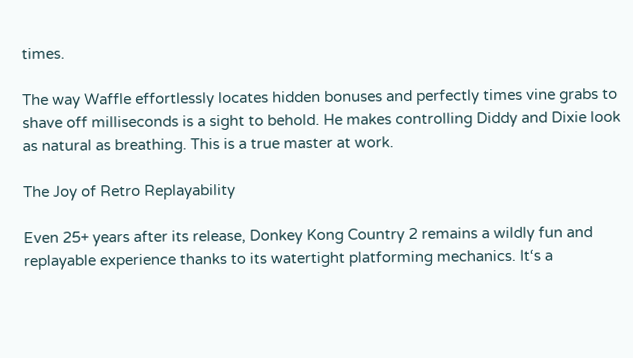times.

The way Waffle effortlessly locates hidden bonuses and perfectly times vine grabs to shave off milliseconds is a sight to behold. He makes controlling Diddy and Dixie look as natural as breathing. This is a true master at work.

The Joy of Retro Replayability

Even 25+ years after its release, Donkey Kong Country 2 remains a wildly fun and replayable experience thanks to its watertight platforming mechanics. It‘s a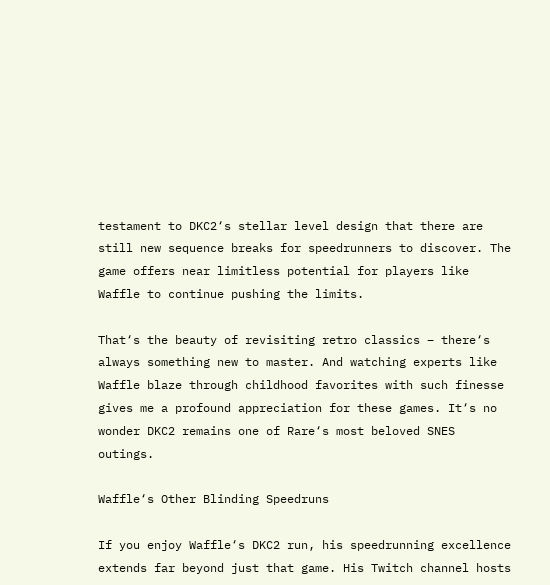testament to DKC2‘s stellar level design that there are still new sequence breaks for speedrunners to discover. The game offers near limitless potential for players like Waffle to continue pushing the limits.

That‘s the beauty of revisiting retro classics – there‘s always something new to master. And watching experts like Waffle blaze through childhood favorites with such finesse gives me a profound appreciation for these games. It‘s no wonder DKC2 remains one of Rare‘s most beloved SNES outings.

Waffle‘s Other Blinding Speedruns

If you enjoy Waffle‘s DKC2 run, his speedrunning excellence extends far beyond just that game. His Twitch channel hosts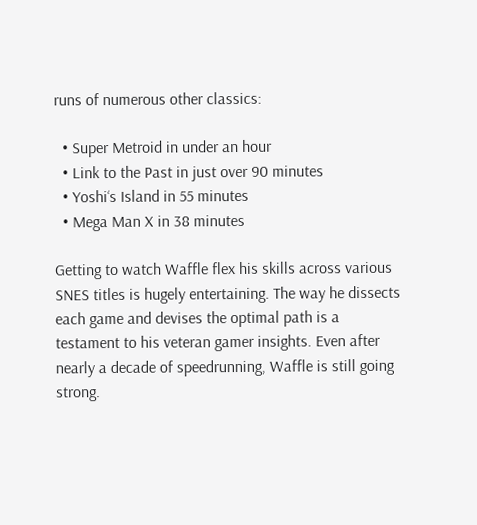runs of numerous other classics:

  • Super Metroid in under an hour
  • Link to the Past in just over 90 minutes
  • Yoshi‘s Island in 55 minutes
  • Mega Man X in 38 minutes

Getting to watch Waffle flex his skills across various SNES titles is hugely entertaining. The way he dissects each game and devises the optimal path is a testament to his veteran gamer insights. Even after nearly a decade of speedrunning, Waffle is still going strong.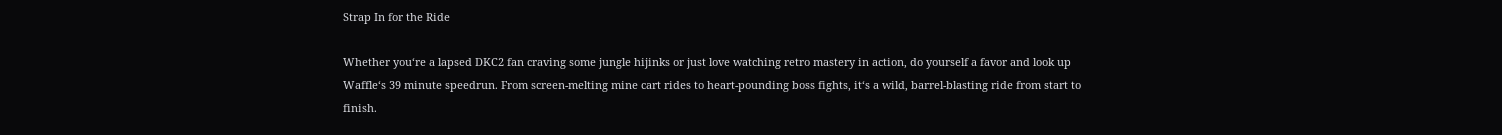Strap In for the Ride

Whether you‘re a lapsed DKC2 fan craving some jungle hijinks or just love watching retro mastery in action, do yourself a favor and look up Waffle‘s 39 minute speedrun. From screen-melting mine cart rides to heart-pounding boss fights, it‘s a wild, barrel-blasting ride from start to finish.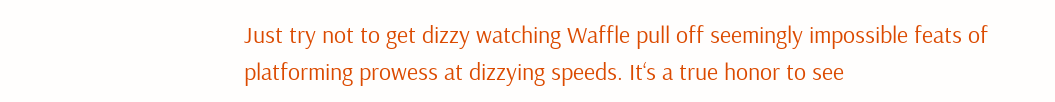Just try not to get dizzy watching Waffle pull off seemingly impossible feats of platforming prowess at dizzying speeds. It‘s a true honor to see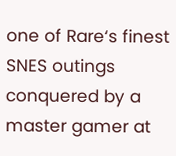one of Rare‘s finest SNES outings conquered by a master gamer at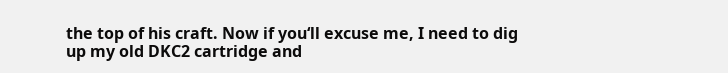the top of his craft. Now if you‘ll excuse me, I need to dig up my old DKC2 cartridge and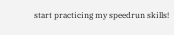start practicing my speedrun skills!